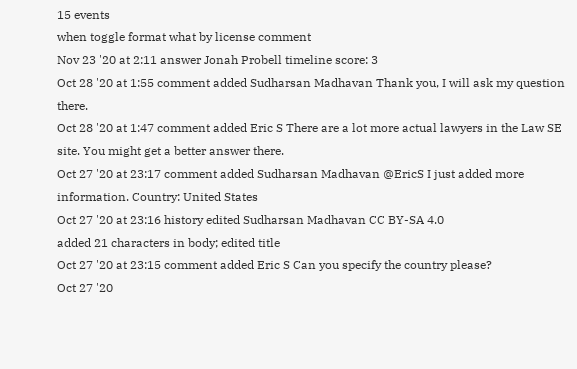15 events
when toggle format what by license comment
Nov 23 '20 at 2:11 answer Jonah Probell timeline score: 3
Oct 28 '20 at 1:55 comment added Sudharsan Madhavan Thank you, I will ask my question there.
Oct 28 '20 at 1:47 comment added Eric S There are a lot more actual lawyers in the Law SE site. You might get a better answer there.
Oct 27 '20 at 23:17 comment added Sudharsan Madhavan @EricS I just added more information. Country: United States
Oct 27 '20 at 23:16 history edited Sudharsan Madhavan CC BY-SA 4.0
added 21 characters in body; edited title
Oct 27 '20 at 23:15 comment added Eric S Can you specify the country please?
Oct 27 '20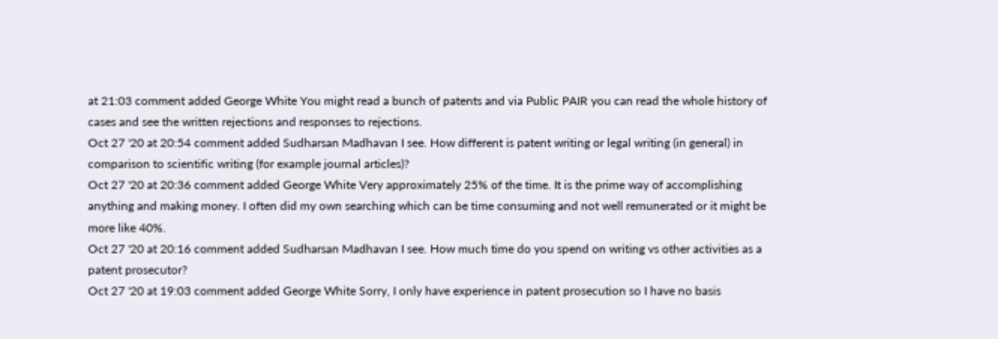at 21:03 comment added George White You might read a bunch of patents and via Public PAIR you can read the whole history of cases and see the written rejections and responses to rejections.
Oct 27 '20 at 20:54 comment added Sudharsan Madhavan I see. How different is patent writing or legal writing (in general) in comparison to scientific writing (for example journal articles)?
Oct 27 '20 at 20:36 comment added George White Very approximately 25% of the time. It is the prime way of accomplishing anything and making money. I often did my own searching which can be time consuming and not well remunerated or it might be more like 40%.
Oct 27 '20 at 20:16 comment added Sudharsan Madhavan I see. How much time do you spend on writing vs other activities as a patent prosecutor?
Oct 27 '20 at 19:03 comment added George White Sorry, I only have experience in patent prosecution so I have no basis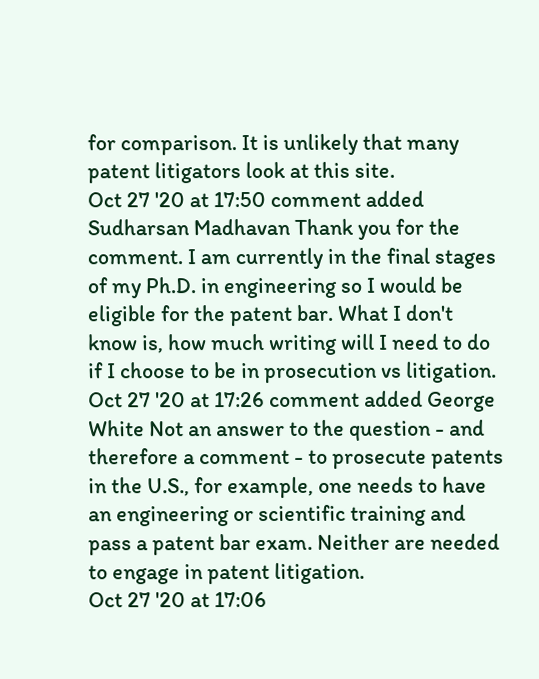for comparison. It is unlikely that many patent litigators look at this site.
Oct 27 '20 at 17:50 comment added Sudharsan Madhavan Thank you for the comment. I am currently in the final stages of my Ph.D. in engineering so I would be eligible for the patent bar. What I don't know is, how much writing will I need to do if I choose to be in prosecution vs litigation.
Oct 27 '20 at 17:26 comment added George White Not an answer to the question - and therefore a comment - to prosecute patents in the U.S., for example, one needs to have an engineering or scientific training and pass a patent bar exam. Neither are needed to engage in patent litigation.
Oct 27 '20 at 17:06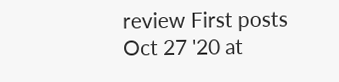review First posts
Oct 27 '20 at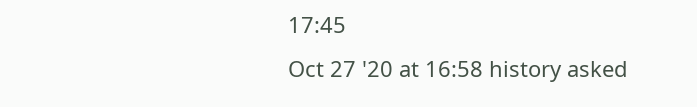17:45
Oct 27 '20 at 16:58 history asked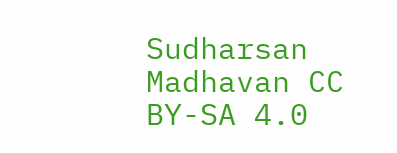Sudharsan Madhavan CC BY-SA 4.0